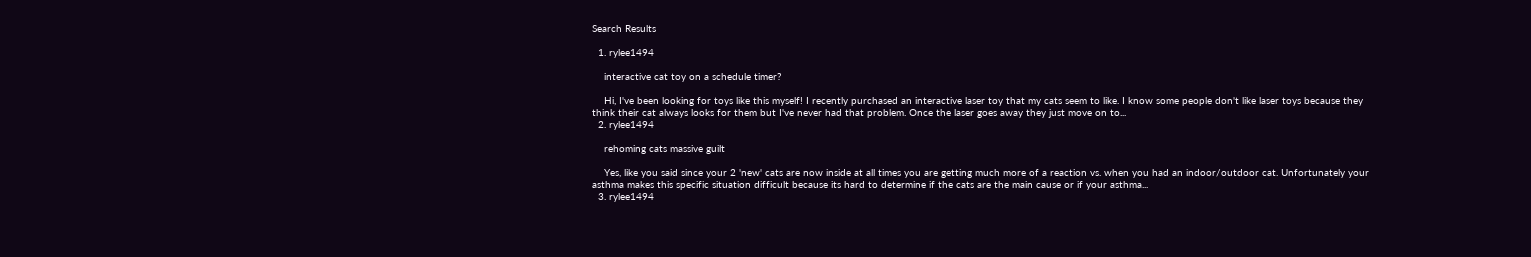Search Results

  1. rylee1494

    interactive cat toy on a schedule timer?

    Hi, I've been looking for toys like this myself! I recently purchased an interactive laser toy that my cats seem to like. I know some people don't like laser toys because they think their cat always looks for them but I've never had that problem. Once the laser goes away they just move on to...
  2. rylee1494

    rehoming cats massive guilt

    Yes, like you said since your 2 'new' cats are now inside at all times you are getting much more of a reaction vs. when you had an indoor/outdoor cat. Unfortunately your asthma makes this specific situation difficult because its hard to determine if the cats are the main cause or if your asthma...
  3. rylee1494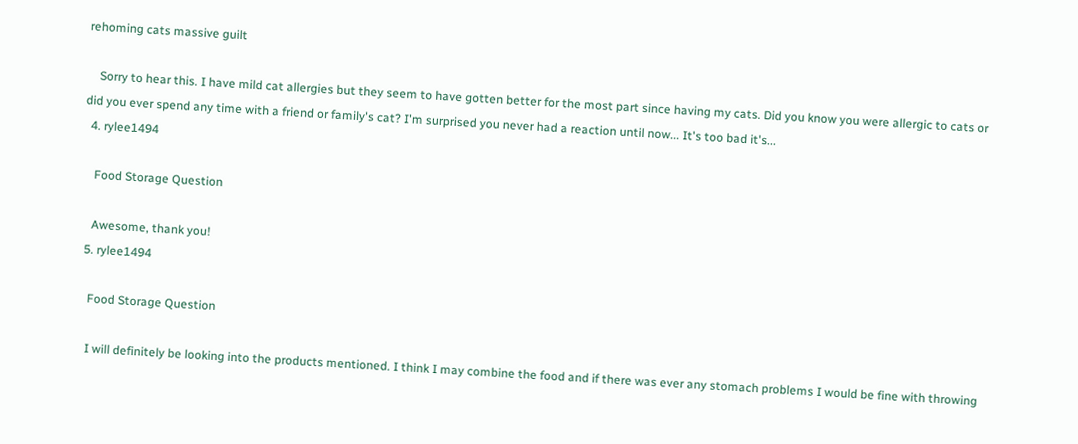rehoming cats massive guilt

    Sorry to hear this. I have mild cat allergies but they seem to have gotten better for the most part since having my cats. Did you know you were allergic to cats or did you ever spend any time with a friend or family's cat? I'm surprised you never had a reaction until now... It's too bad it's...
  4. rylee1494

    Food Storage Question

    Awesome, thank you!
  5. rylee1494

    Food Storage Question

    I will definitely be looking into the products mentioned. I think I may combine the food and if there was ever any stomach problems I would be fine with throwing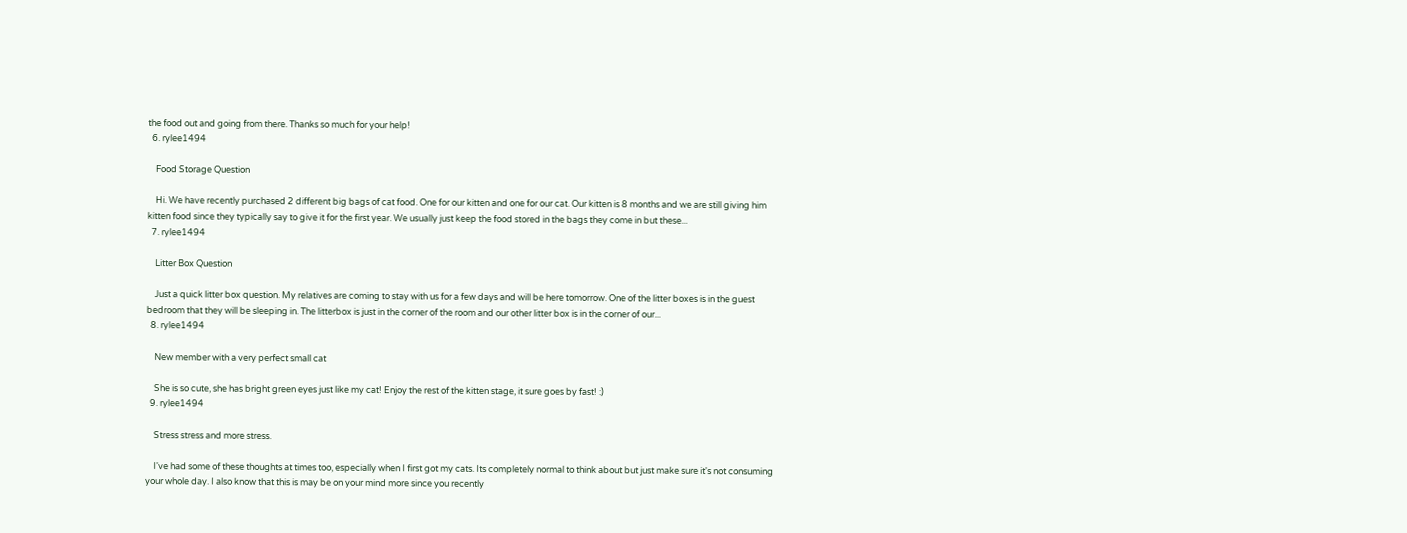the food out and going from there. Thanks so much for your help!
  6. rylee1494

    Food Storage Question

    Hi. We have recently purchased 2 different big bags of cat food. One for our kitten and one for our cat. Our kitten is 8 months and we are still giving him kitten food since they typically say to give it for the first year. We usually just keep the food stored in the bags they come in but these...
  7. rylee1494

    Litter Box Question

    Just a quick litter box question. My relatives are coming to stay with us for a few days and will be here tomorrow. One of the litter boxes is in the guest bedroom that they will be sleeping in. The litterbox is just in the corner of the room and our other litter box is in the corner of our...
  8. rylee1494

    New member with a very perfect small cat

    She is so cute, she has bright green eyes just like my cat! Enjoy the rest of the kitten stage, it sure goes by fast! :)
  9. rylee1494

    Stress stress and more stress.

    I've had some of these thoughts at times too, especially when I first got my cats. Its completely normal to think about but just make sure it's not consuming your whole day. I also know that this is may be on your mind more since you recently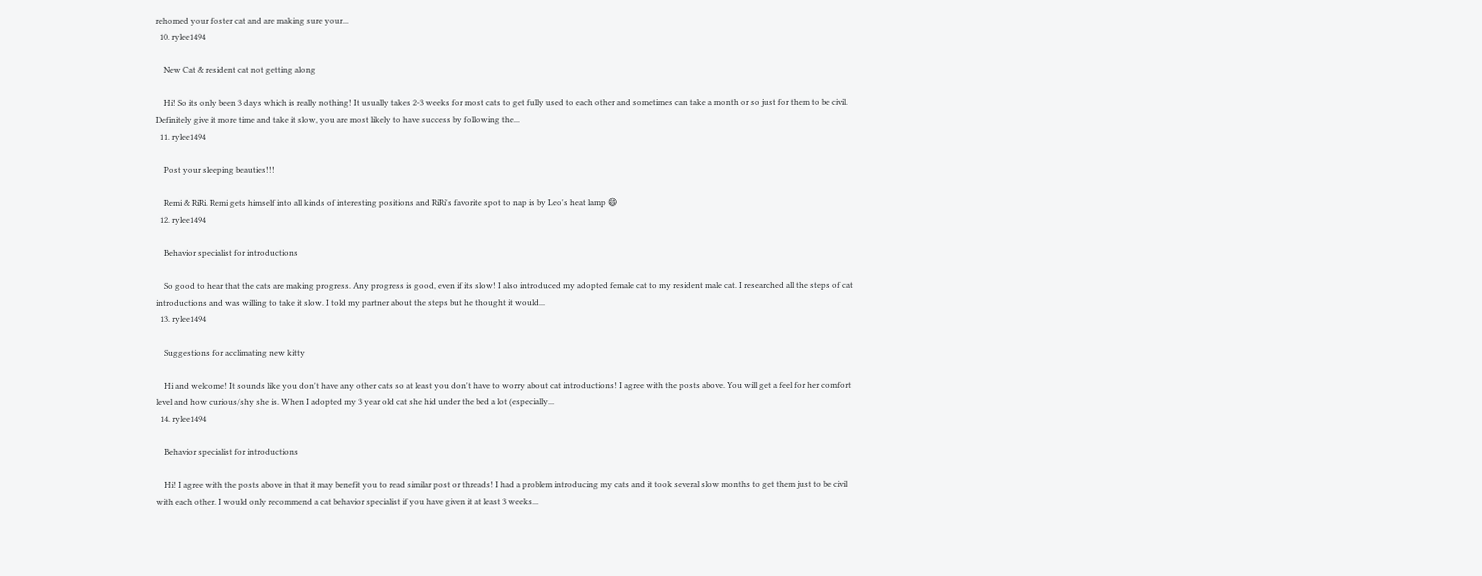rehomed your foster cat and are making sure your...
  10. rylee1494

    New Cat & resident cat not getting along

    Hi! So its only been 3 days which is really nothing! It usually takes 2-3 weeks for most cats to get fully used to each other and sometimes can take a month or so just for them to be civil. Definitely give it more time and take it slow, you are most likely to have success by following the...
  11. rylee1494

    Post your sleeping beauties!!!

    Remi & RiRi. Remi gets himself into all kinds of interesting positions and RiRi's favorite spot to nap is by Leo's heat lamp 😄
  12. rylee1494

    Behavior specialist for introductions

    So good to hear that the cats are making progress. Any progress is good, even if its slow! I also introduced my adopted female cat to my resident male cat. I researched all the steps of cat introductions and was willing to take it slow. I told my partner about the steps but he thought it would...
  13. rylee1494

    Suggestions for acclimating new kitty

    Hi and welcome! It sounds like you don't have any other cats so at least you don't have to worry about cat introductions! I agree with the posts above. You will get a feel for her comfort level and how curious/shy she is. When I adopted my 3 year old cat she hid under the bed a lot (especially...
  14. rylee1494

    Behavior specialist for introductions

    Hi! I agree with the posts above in that it may benefit you to read similar post or threads! I had a problem introducing my cats and it took several slow months to get them just to be civil with each other. I would only recommend a cat behavior specialist if you have given it at least 3 weeks...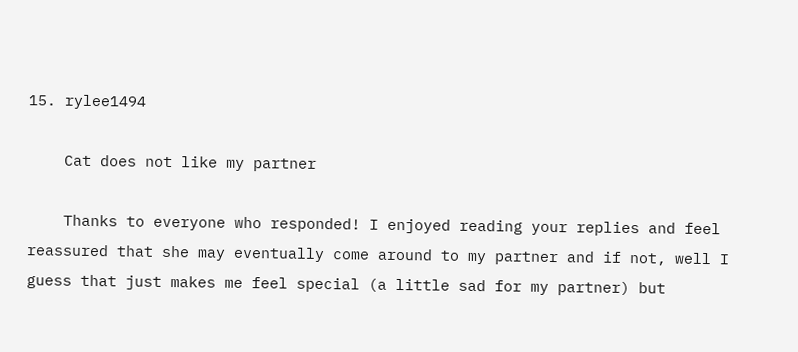15. rylee1494

    Cat does not like my partner

    Thanks to everyone who responded! I enjoyed reading your replies and feel reassured that she may eventually come around to my partner and if not, well I guess that just makes me feel special (a little sad for my partner) but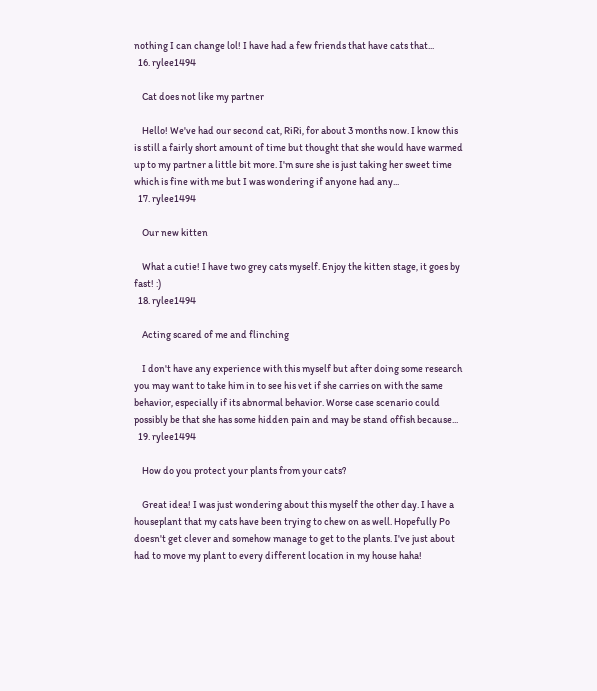nothing I can change lol! I have had a few friends that have cats that...
  16. rylee1494

    Cat does not like my partner

    Hello! We've had our second cat, RiRi, for about 3 months now. I know this is still a fairly short amount of time but thought that she would have warmed up to my partner a little bit more. I'm sure she is just taking her sweet time which is fine with me but I was wondering if anyone had any...
  17. rylee1494

    Our new kitten

    What a cutie! I have two grey cats myself. Enjoy the kitten stage, it goes by fast! :)
  18. rylee1494

    Acting scared of me and flinching

    I don't have any experience with this myself but after doing some research you may want to take him in to see his vet if she carries on with the same behavior, especially if its abnormal behavior. Worse case scenario could possibly be that she has some hidden pain and may be stand offish because...
  19. rylee1494

    How do you protect your plants from your cats?

    Great idea! I was just wondering about this myself the other day. I have a houseplant that my cats have been trying to chew on as well. Hopefully Po doesn't get clever and somehow manage to get to the plants. I've just about had to move my plant to every different location in my house haha!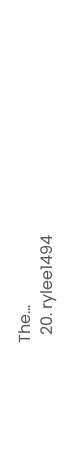The...
  20. rylee1494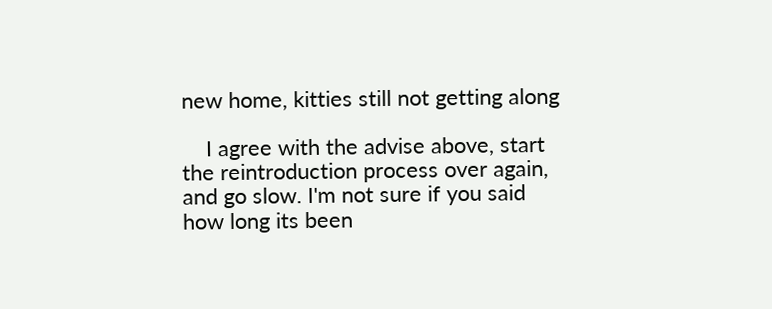new home, kitties still not getting along

    I agree with the advise above, start the reintroduction process over again, and go slow. I'm not sure if you said how long its been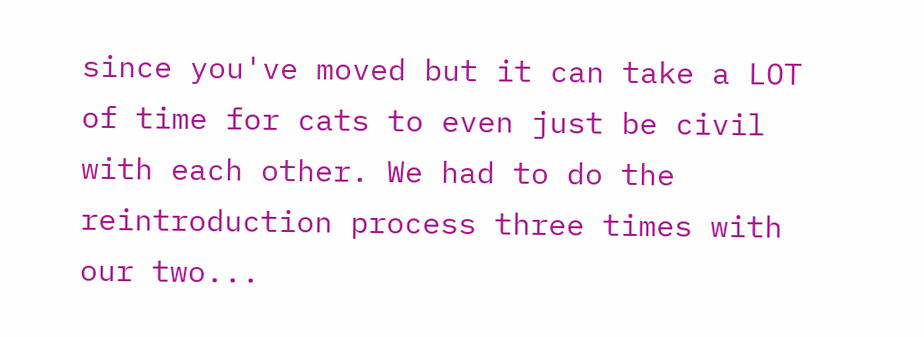since you've moved but it can take a LOT of time for cats to even just be civil with each other. We had to do the reintroduction process three times with our two...